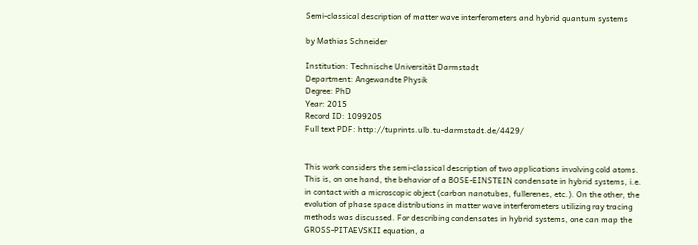Semi-classical description of matter wave interferometers and hybrid quantum systems

by Mathias Schneider

Institution: Technische Universität Darmstadt
Department: Angewandte Physik
Degree: PhD
Year: 2015
Record ID: 1099205
Full text PDF: http://tuprints.ulb.tu-darmstadt.de/4429/


This work considers the semi-classical description of two applications involving cold atoms. This is, on one hand, the behavior of a BOSE-EINSTEIN condensate in hybrid systems, i.e. in contact with a microscopic object (carbon nanotubes, fullerenes, etc.). On the other, the evolution of phase space distributions in matter wave interferometers utilizing ray tracing methods was discussed. For describing condensates in hybrid systems, one can map the GROSS-PITAEVSKII equation, a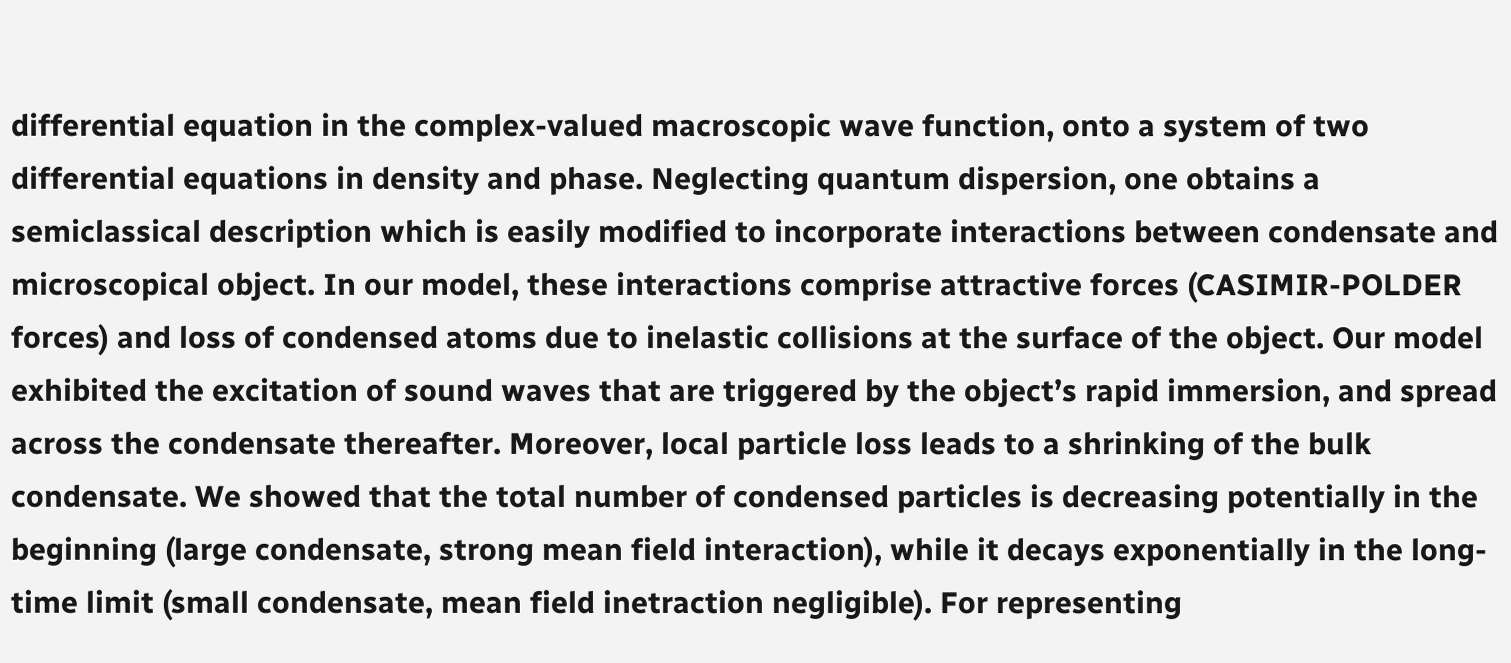differential equation in the complex-valued macroscopic wave function, onto a system of two differential equations in density and phase. Neglecting quantum dispersion, one obtains a semiclassical description which is easily modified to incorporate interactions between condensate and microscopical object. In our model, these interactions comprise attractive forces (CASIMIR-POLDER forces) and loss of condensed atoms due to inelastic collisions at the surface of the object. Our model exhibited the excitation of sound waves that are triggered by the object’s rapid immersion, and spread across the condensate thereafter. Moreover, local particle loss leads to a shrinking of the bulk condensate. We showed that the total number of condensed particles is decreasing potentially in the beginning (large condensate, strong mean field interaction), while it decays exponentially in the long-time limit (small condensate, mean field inetraction negligible). For representing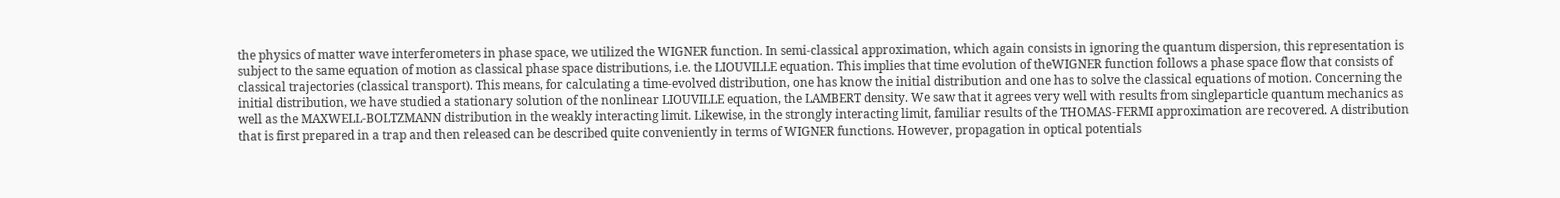the physics of matter wave interferometers in phase space, we utilized the WIGNER function. In semi-classical approximation, which again consists in ignoring the quantum dispersion, this representation is subject to the same equation of motion as classical phase space distributions, i.e. the LIOUVILLE equation. This implies that time evolution of theWIGNER function follows a phase space flow that consists of classical trajectories (classical transport). This means, for calculating a time-evolved distribution, one has know the initial distribution and one has to solve the classical equations of motion. Concerning the initial distribution, we have studied a stationary solution of the nonlinear LIOUVILLE equation, the LAMBERT density. We saw that it agrees very well with results from singleparticle quantum mechanics as well as the MAXWELL-BOLTZMANN distribution in the weakly interacting limit. Likewise, in the strongly interacting limit, familiar results of the THOMAS-FERMI approximation are recovered. A distribution that is first prepared in a trap and then released can be described quite conveniently in terms of WIGNER functions. However, propagation in optical potentials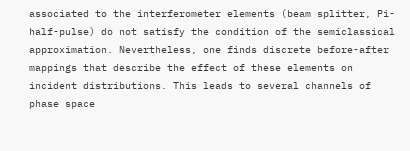associated to the interferometer elements (beam splitter, Pi-half-pulse) do not satisfy the condition of the semiclassical approximation. Nevertheless, one finds discrete before-after mappings that describe the effect of these elements on incident distributions. This leads to several channels of phase space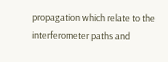propagation which relate to the interferometer paths and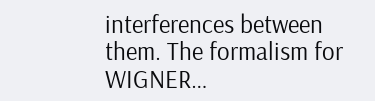interferences between them. The formalism for WIGNER…